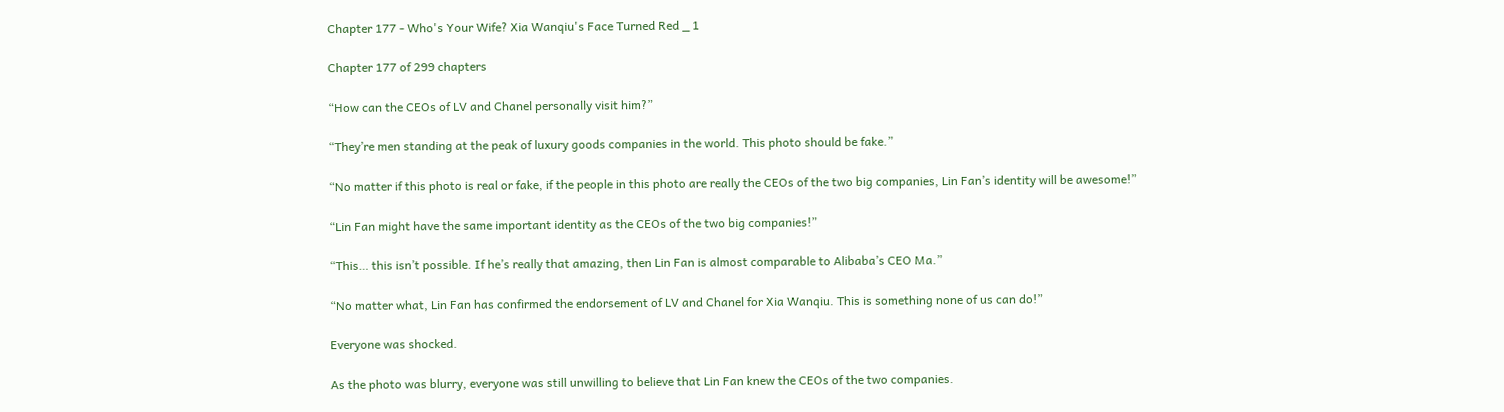Chapter 177 - Who's Your Wife? Xia Wanqiu's Face Turned Red _ 1

Chapter 177 of 299 chapters

“How can the CEOs of LV and Chanel personally visit him?”

“They’re men standing at the peak of luxury goods companies in the world. This photo should be fake.”

“No matter if this photo is real or fake, if the people in this photo are really the CEOs of the two big companies, Lin Fan’s identity will be awesome!”

“Lin Fan might have the same important identity as the CEOs of the two big companies!”

“This… this isn’t possible. If he’s really that amazing, then Lin Fan is almost comparable to Alibaba’s CEO Ma.”

“No matter what, Lin Fan has confirmed the endorsement of LV and Chanel for Xia Wanqiu. This is something none of us can do!”

Everyone was shocked.

As the photo was blurry, everyone was still unwilling to believe that Lin Fan knew the CEOs of the two companies.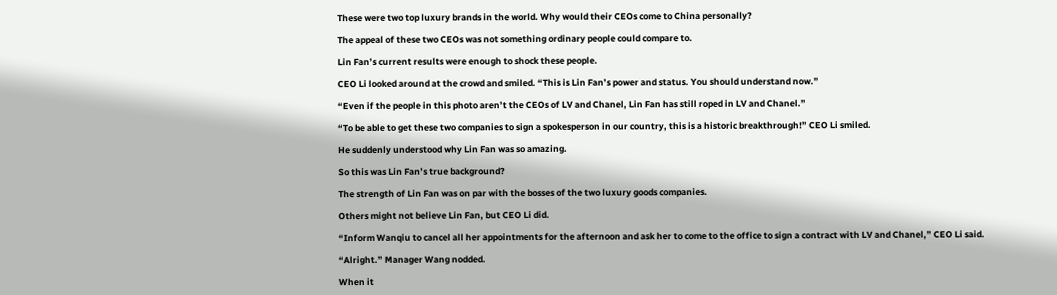These were two top luxury brands in the world. Why would their CEOs come to China personally?

The appeal of these two CEOs was not something ordinary people could compare to.

Lin Fan’s current results were enough to shock these people.

CEO Li looked around at the crowd and smiled. “This is Lin Fan’s power and status. You should understand now.”

“Even if the people in this photo aren’t the CEOs of LV and Chanel, Lin Fan has still roped in LV and Chanel.”

“To be able to get these two companies to sign a spokesperson in our country, this is a historic breakthrough!” CEO Li smiled.

He suddenly understood why Lin Fan was so amazing.

So this was Lin Fan’s true background?

The strength of Lin Fan was on par with the bosses of the two luxury goods companies.

Others might not believe Lin Fan, but CEO Li did.

“Inform Wanqiu to cancel all her appointments for the afternoon and ask her to come to the office to sign a contract with LV and Chanel,” CEO Li said.

“Alright.” Manager Wang nodded.

When it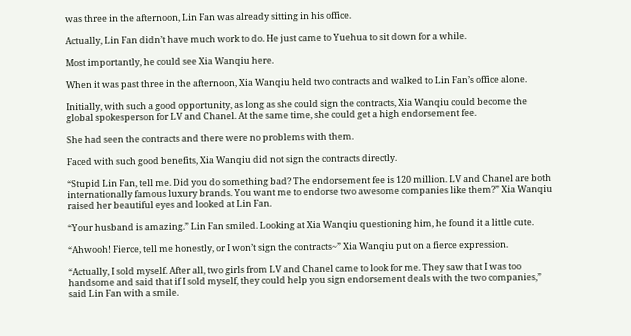was three in the afternoon, Lin Fan was already sitting in his office.

Actually, Lin Fan didn’t have much work to do. He just came to Yuehua to sit down for a while.

Most importantly, he could see Xia Wanqiu here.

When it was past three in the afternoon, Xia Wanqiu held two contracts and walked to Lin Fan’s office alone.

Initially, with such a good opportunity, as long as she could sign the contracts, Xia Wanqiu could become the global spokesperson for LV and Chanel. At the same time, she could get a high endorsement fee.

She had seen the contracts and there were no problems with them.

Faced with such good benefits, Xia Wanqiu did not sign the contracts directly.

“Stupid Lin Fan, tell me. Did you do something bad? The endorsement fee is 120 million. LV and Chanel are both internationally famous luxury brands. You want me to endorse two awesome companies like them?” Xia Wanqiu raised her beautiful eyes and looked at Lin Fan.

“Your husband is amazing.” Lin Fan smiled. Looking at Xia Wanqiu questioning him, he found it a little cute.

“Ahwooh! Fierce, tell me honestly, or I won’t sign the contracts~” Xia Wanqiu put on a fierce expression.

“Actually, I sold myself. After all, two girls from LV and Chanel came to look for me. They saw that I was too handsome and said that if I sold myself, they could help you sign endorsement deals with the two companies,” said Lin Fan with a smile.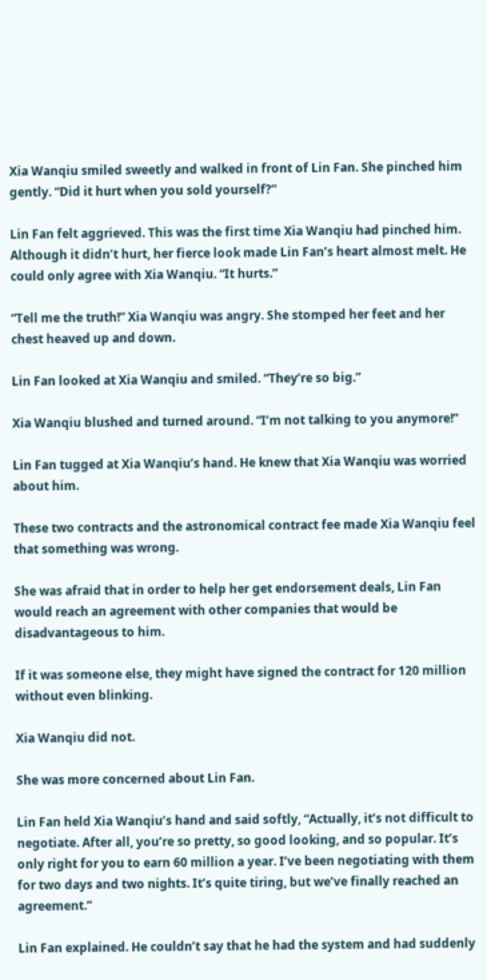Xia Wanqiu smiled sweetly and walked in front of Lin Fan. She pinched him gently. “Did it hurt when you sold yourself?”

Lin Fan felt aggrieved. This was the first time Xia Wanqiu had pinched him. Although it didn’t hurt, her fierce look made Lin Fan’s heart almost melt. He could only agree with Xia Wanqiu. “It hurts.”

“Tell me the truth!” Xia Wanqiu was angry. She stomped her feet and her chest heaved up and down.

Lin Fan looked at Xia Wanqiu and smiled. “They’re so big.”

Xia Wanqiu blushed and turned around. “I’m not talking to you anymore!”

Lin Fan tugged at Xia Wanqiu’s hand. He knew that Xia Wanqiu was worried about him.

These two contracts and the astronomical contract fee made Xia Wanqiu feel that something was wrong.

She was afraid that in order to help her get endorsement deals, Lin Fan would reach an agreement with other companies that would be disadvantageous to him.

If it was someone else, they might have signed the contract for 120 million without even blinking.

Xia Wanqiu did not.

She was more concerned about Lin Fan.

Lin Fan held Xia Wanqiu’s hand and said softly, “Actually, it’s not difficult to negotiate. After all, you’re so pretty, so good looking, and so popular. It’s only right for you to earn 60 million a year. I’ve been negotiating with them for two days and two nights. It’s quite tiring, but we’ve finally reached an agreement.”

Lin Fan explained. He couldn’t say that he had the system and had suddenly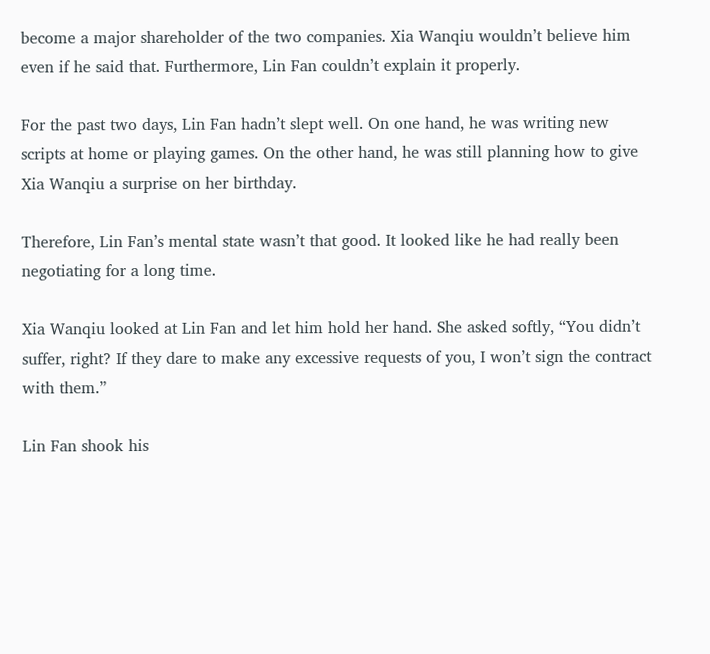become a major shareholder of the two companies. Xia Wanqiu wouldn’t believe him even if he said that. Furthermore, Lin Fan couldn’t explain it properly.

For the past two days, Lin Fan hadn’t slept well. On one hand, he was writing new scripts at home or playing games. On the other hand, he was still planning how to give Xia Wanqiu a surprise on her birthday.

Therefore, Lin Fan’s mental state wasn’t that good. It looked like he had really been negotiating for a long time.

Xia Wanqiu looked at Lin Fan and let him hold her hand. She asked softly, “You didn’t suffer, right? If they dare to make any excessive requests of you, I won’t sign the contract with them.”

Lin Fan shook his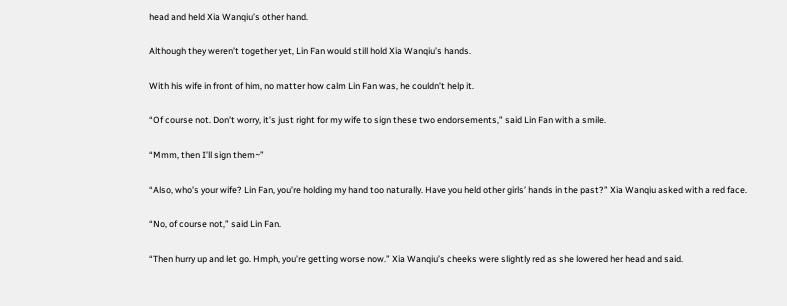head and held Xia Wanqiu’s other hand.

Although they weren’t together yet, Lin Fan would still hold Xia Wanqiu’s hands.

With his wife in front of him, no matter how calm Lin Fan was, he couldn’t help it.

“Of course not. Don’t worry, it’s just right for my wife to sign these two endorsements,” said Lin Fan with a smile.

“Mmm, then I’ll sign them~”

“Also, who’s your wife? Lin Fan, you’re holding my hand too naturally. Have you held other girls’ hands in the past?” Xia Wanqiu asked with a red face.

“No, of course not,” said Lin Fan.

“Then hurry up and let go. Hmph, you’re getting worse now.” Xia Wanqiu’s cheeks were slightly red as she lowered her head and said.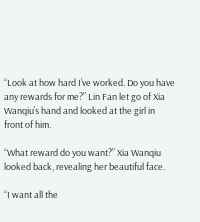“Look at how hard I’ve worked. Do you have any rewards for me?” Lin Fan let go of Xia Wanqiu’s hand and looked at the girl in front of him.

“What reward do you want?” Xia Wanqiu looked back, revealing her beautiful face.

“I want all the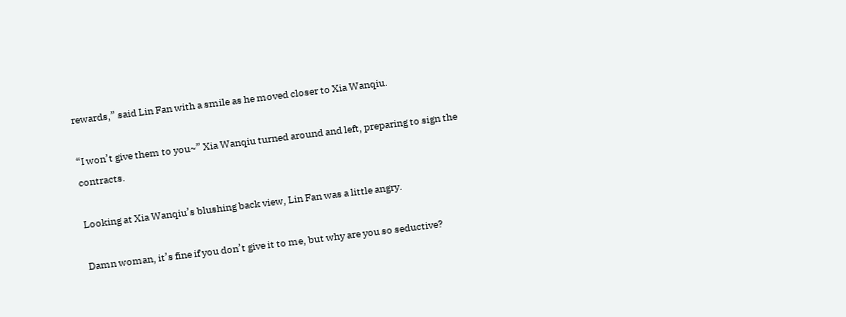rewards,” said Lin Fan with a smile as he moved closer to Xia Wanqiu.

“I won’t give them to you~” Xia Wanqiu turned around and left, preparing to sign the contracts.

Looking at Xia Wanqiu’s blushing back view, Lin Fan was a little angry.

Damn woman, it’s fine if you don’t give it to me, but why are you so seductive?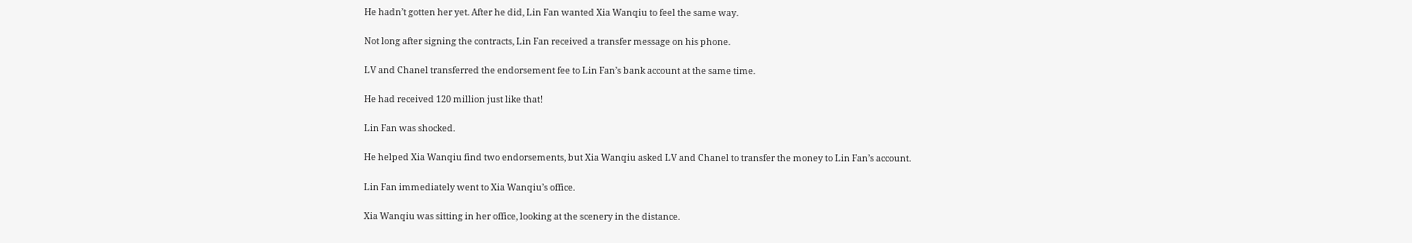He hadn’t gotten her yet. After he did, Lin Fan wanted Xia Wanqiu to feel the same way.

Not long after signing the contracts, Lin Fan received a transfer message on his phone.

LV and Chanel transferred the endorsement fee to Lin Fan’s bank account at the same time.

He had received 120 million just like that!

Lin Fan was shocked.

He helped Xia Wanqiu find two endorsements, but Xia Wanqiu asked LV and Chanel to transfer the money to Lin Fan’s account.

Lin Fan immediately went to Xia Wanqiu’s office.

Xia Wanqiu was sitting in her office, looking at the scenery in the distance.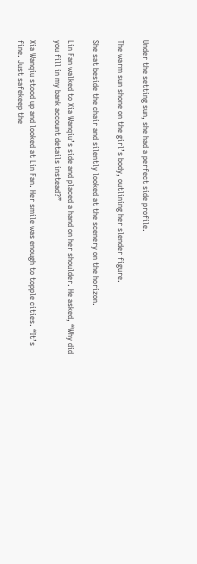Under the setting sun, she had a perfect side profile.

The warm sun shone on the girl’s body, outlining her slender figure.

She sat beside the chair and silently looked at the scenery on the horizon.

Lin Fan walked to Xia Wanqiu’s side and placed a hand on her shoulder. He asked, “Why did you fill in my bank account details instead?”

Xia Wanqiu stood up and looked at Lin Fan. Her smile was enough to topple cities. “It’s fine. Just safekeep the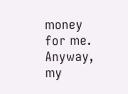money for me. Anyway, my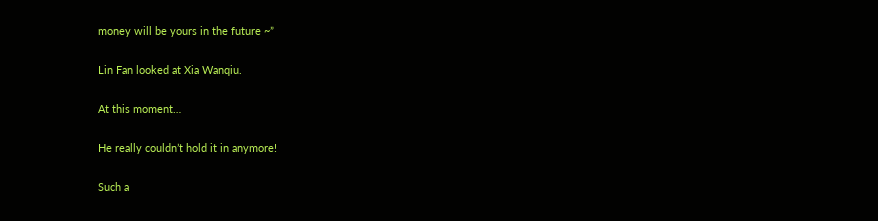money will be yours in the future ~”

Lin Fan looked at Xia Wanqiu.

At this moment…

He really couldn’t hold it in anymore!

Such a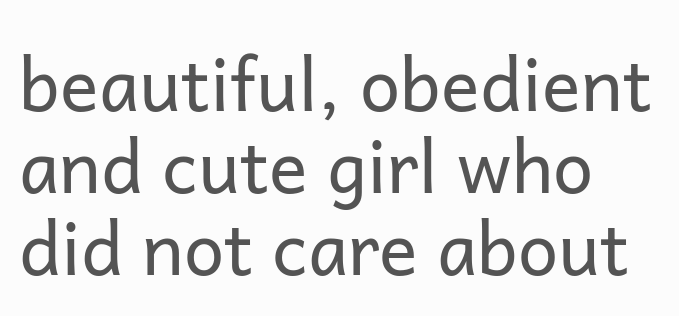beautiful, obedient and cute girl who did not care about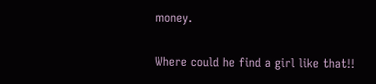money.

Where could he find a girl like that!!